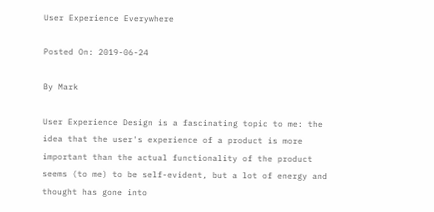User Experience Everywhere

Posted On: 2019-06-24

By Mark

User Experience Design is a fascinating topic to me: the idea that the user's experience of a product is more important than the actual functionality of the product seems (to me) to be self-evident, but a lot of energy and thought has gone into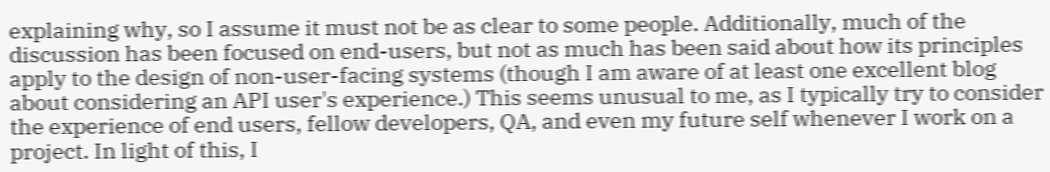explaining why, so I assume it must not be as clear to some people. Additionally, much of the discussion has been focused on end-users, but not as much has been said about how its principles apply to the design of non-user-facing systems (though I am aware of at least one excellent blog about considering an API user's experience.) This seems unusual to me, as I typically try to consider the experience of end users, fellow developers, QA, and even my future self whenever I work on a project. In light of this, I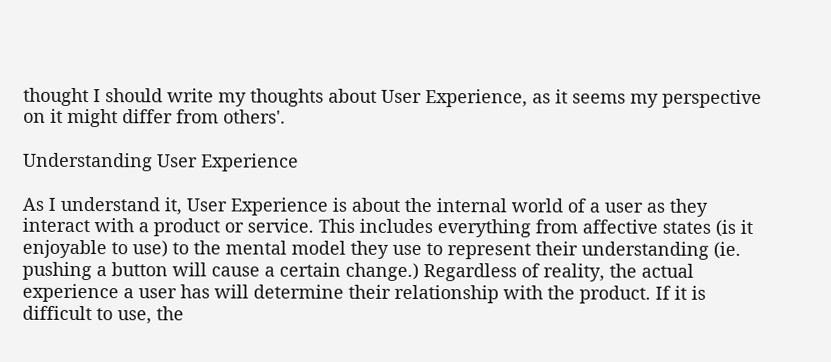thought I should write my thoughts about User Experience, as it seems my perspective on it might differ from others'.

Understanding User Experience

As I understand it, User Experience is about the internal world of a user as they interact with a product or service. This includes everything from affective states (is it enjoyable to use) to the mental model they use to represent their understanding (ie. pushing a button will cause a certain change.) Regardless of reality, the actual experience a user has will determine their relationship with the product. If it is difficult to use, the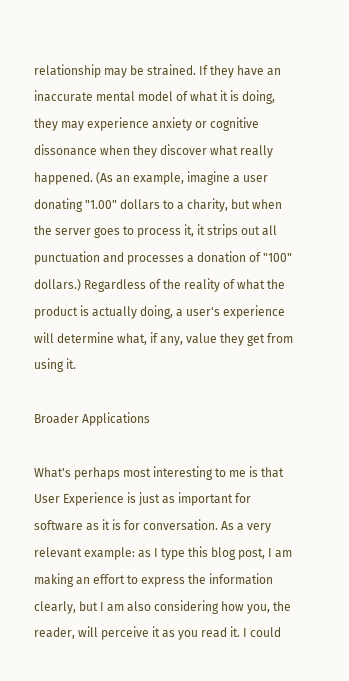relationship may be strained. If they have an inaccurate mental model of what it is doing, they may experience anxiety or cognitive dissonance when they discover what really happened. (As an example, imagine a user donating "1.00" dollars to a charity, but when the server goes to process it, it strips out all punctuation and processes a donation of "100" dollars.) Regardless of the reality of what the product is actually doing, a user's experience will determine what, if any, value they get from using it.

Broader Applications

What's perhaps most interesting to me is that User Experience is just as important for software as it is for conversation. As a very relevant example: as I type this blog post, I am making an effort to express the information clearly, but I am also considering how you, the reader, will perceive it as you read it. I could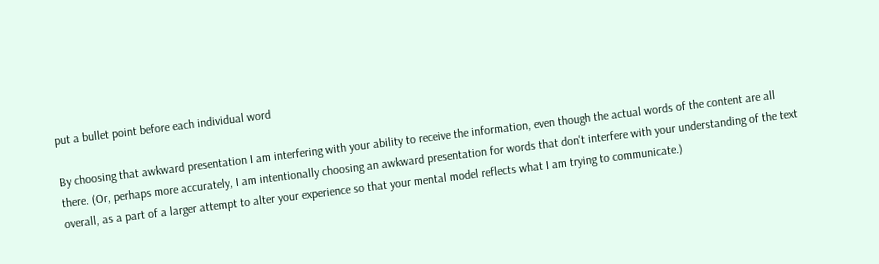put a bullet point before each individual word

By choosing that awkward presentation I am interfering with your ability to receive the information, even though the actual words of the content are all there. (Or, perhaps more accurately, I am intentionally choosing an awkward presentation for words that don't interfere with your understanding of the text overall, as a part of a larger attempt to alter your experience so that your mental model reflects what I am trying to communicate.)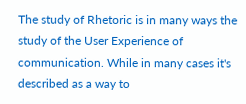The study of Rhetoric is in many ways the study of the User Experience of communication. While in many cases it's described as a way to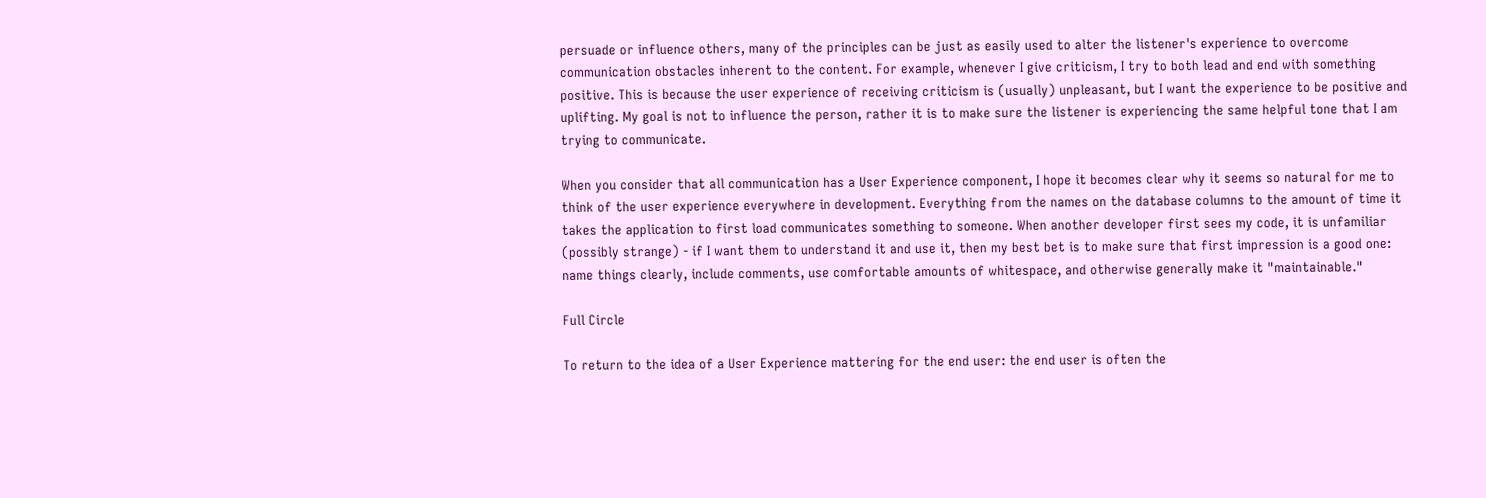persuade or influence others, many of the principles can be just as easily used to alter the listener's experience to overcome communication obstacles inherent to the content. For example, whenever I give criticism, I try to both lead and end with something positive. This is because the user experience of receiving criticism is (usually) unpleasant, but I want the experience to be positive and uplifting. My goal is not to influence the person, rather it is to make sure the listener is experiencing the same helpful tone that I am trying to communicate.

When you consider that all communication has a User Experience component, I hope it becomes clear why it seems so natural for me to think of the user experience everywhere in development. Everything from the names on the database columns to the amount of time it takes the application to first load communicates something to someone. When another developer first sees my code, it is unfamiliar (possibly strange) - if I want them to understand it and use it, then my best bet is to make sure that first impression is a good one: name things clearly, include comments, use comfortable amounts of whitespace, and otherwise generally make it "maintainable."

Full Circle

To return to the idea of a User Experience mattering for the end user: the end user is often the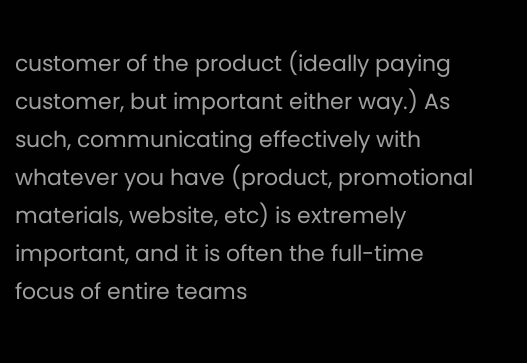customer of the product (ideally paying customer, but important either way.) As such, communicating effectively with whatever you have (product, promotional materials, website, etc) is extremely important, and it is often the full-time focus of entire teams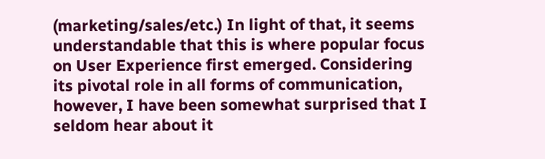(marketing/sales/etc.) In light of that, it seems understandable that this is where popular focus on User Experience first emerged. Considering its pivotal role in all forms of communication, however, I have been somewhat surprised that I seldom hear about it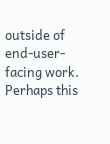outside of end-user-facing work. Perhaps this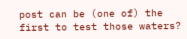post can be (one of) the first to test those waters?